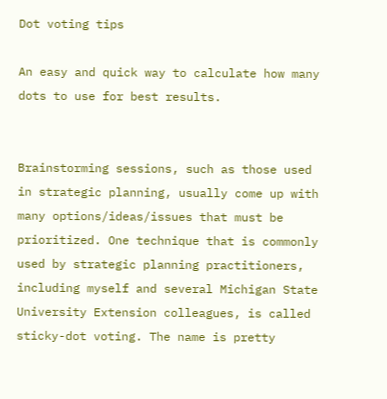Dot voting tips

An easy and quick way to calculate how many dots to use for best results.


Brainstorming sessions, such as those used in strategic planning, usually come up with many options/ideas/issues that must be prioritized. One technique that is commonly used by strategic planning practitioners, including myself and several Michigan State University Extension colleagues, is called sticky-dot voting. The name is pretty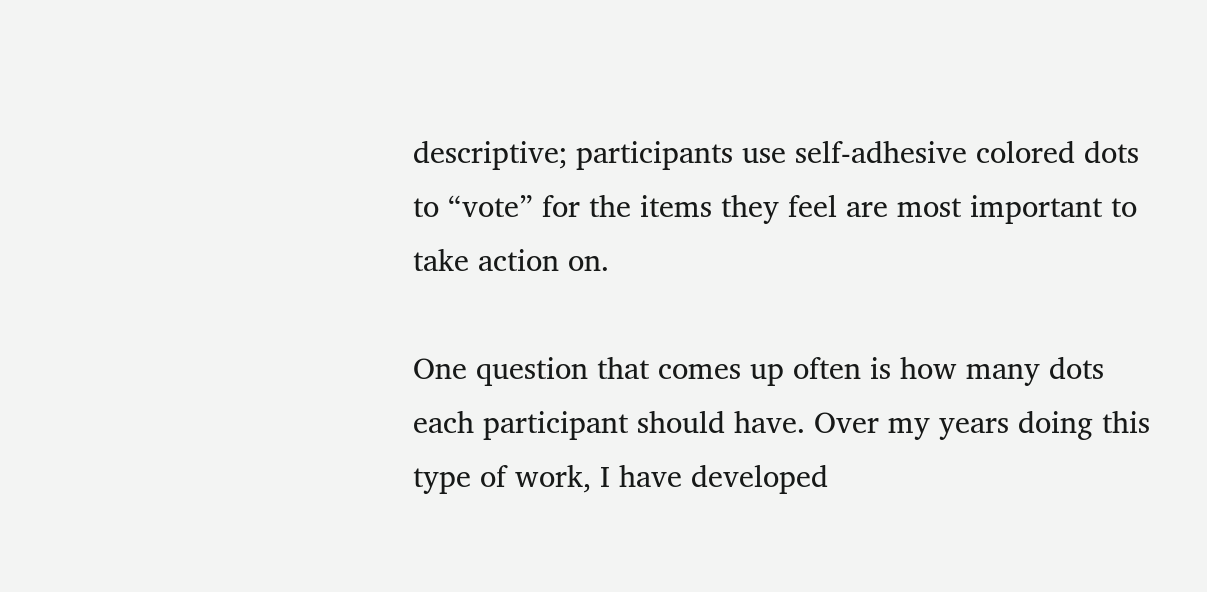descriptive; participants use self-adhesive colored dots to “vote” for the items they feel are most important to take action on.

One question that comes up often is how many dots each participant should have. Over my years doing this type of work, I have developed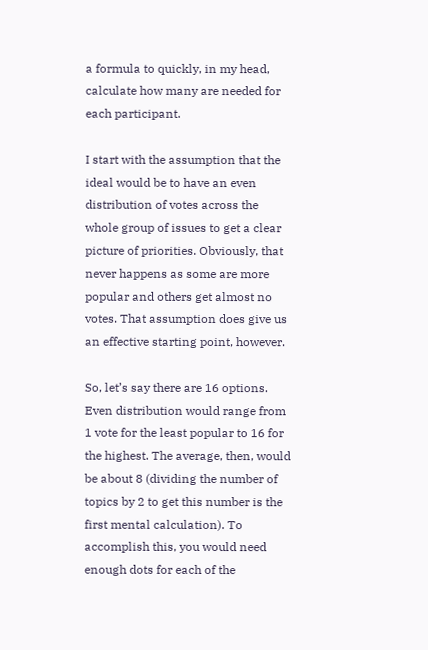a formula to quickly, in my head, calculate how many are needed for each participant.

I start with the assumption that the ideal would be to have an even distribution of votes across the whole group of issues to get a clear picture of priorities. Obviously, that never happens as some are more popular and others get almost no votes. That assumption does give us an effective starting point, however.

So, let’s say there are 16 options. Even distribution would range from 1 vote for the least popular to 16 for the highest. The average, then, would be about 8 (dividing the number of topics by 2 to get this number is the first mental calculation). To accomplish this, you would need enough dots for each of the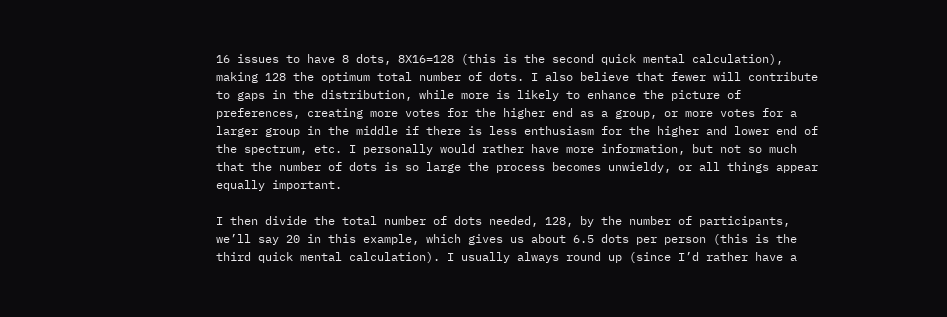16 issues to have 8 dots, 8X16=128 (this is the second quick mental calculation), making 128 the optimum total number of dots. I also believe that fewer will contribute to gaps in the distribution, while more is likely to enhance the picture of preferences, creating more votes for the higher end as a group, or more votes for a larger group in the middle if there is less enthusiasm for the higher and lower end of the spectrum, etc. I personally would rather have more information, but not so much that the number of dots is so large the process becomes unwieldy, or all things appear equally important.

I then divide the total number of dots needed, 128, by the number of participants, we’ll say 20 in this example, which gives us about 6.5 dots per person (this is the third quick mental calculation). I usually always round up (since I’d rather have a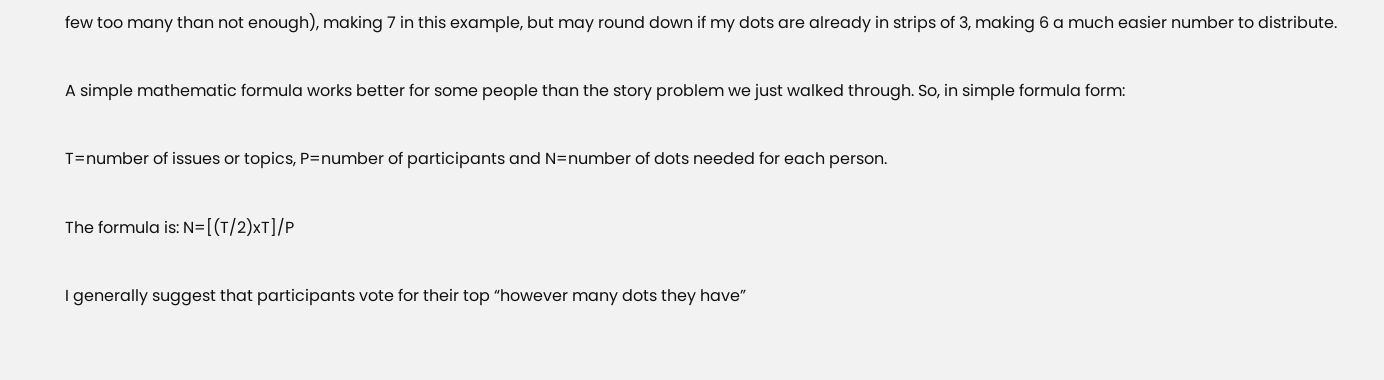few too many than not enough), making 7 in this example, but may round down if my dots are already in strips of 3, making 6 a much easier number to distribute.

A simple mathematic formula works better for some people than the story problem we just walked through. So, in simple formula form:

T=number of issues or topics, P=number of participants and N=number of dots needed for each person.

The formula is: N=[(T/2)xT]/P

I generally suggest that participants vote for their top “however many dots they have”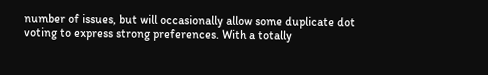number of issues, but will occasionally allow some duplicate dot voting to express strong preferences. With a totally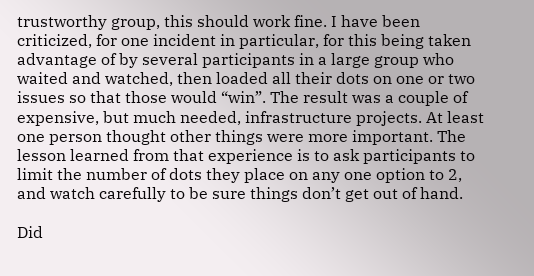trustworthy group, this should work fine. I have been criticized, for one incident in particular, for this being taken advantage of by several participants in a large group who waited and watched, then loaded all their dots on one or two issues so that those would “win”. The result was a couple of expensive, but much needed, infrastructure projects. At least one person thought other things were more important. The lesson learned from that experience is to ask participants to limit the number of dots they place on any one option to 2, and watch carefully to be sure things don’t get out of hand.

Did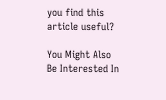you find this article useful?

You Might Also Be Interested In